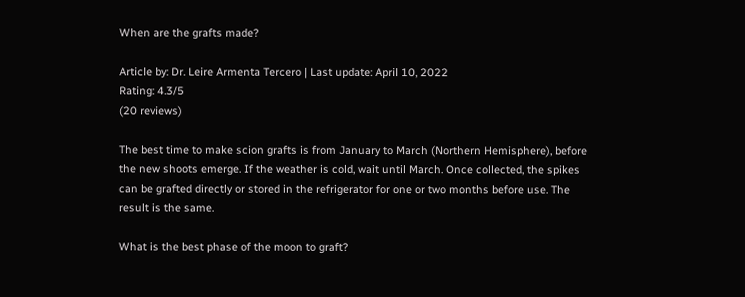When are the grafts made?

Article by: Dr. Leire Armenta Tercero | Last update: April 10, 2022
Rating: 4.3/5
(20 reviews)

The best time to make scion grafts is from January to March (Northern Hemisphere), before the new shoots emerge. If the weather is cold, wait until March. Once collected, the spikes can be grafted directly or stored in the refrigerator for one or two months before use. The result is the same.

What is the best phase of the moon to graft?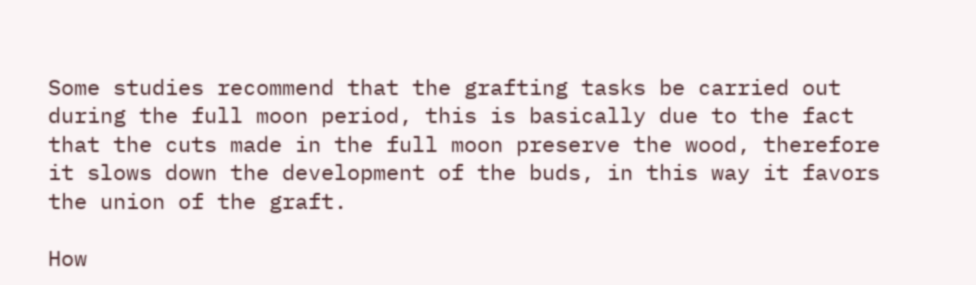Some studies recommend that the grafting tasks be carried out during the full moon period, this is basically due to the fact that the cuts made in the full moon preserve the wood, therefore it slows down the development of the buds, in this way it favors the union of the graft.

How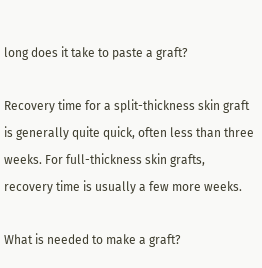long does it take to paste a graft?

Recovery time for a split-thickness skin graft is generally quite quick, often less than three weeks. For full-thickness skin grafts, recovery time is usually a few more weeks.

What is needed to make a graft?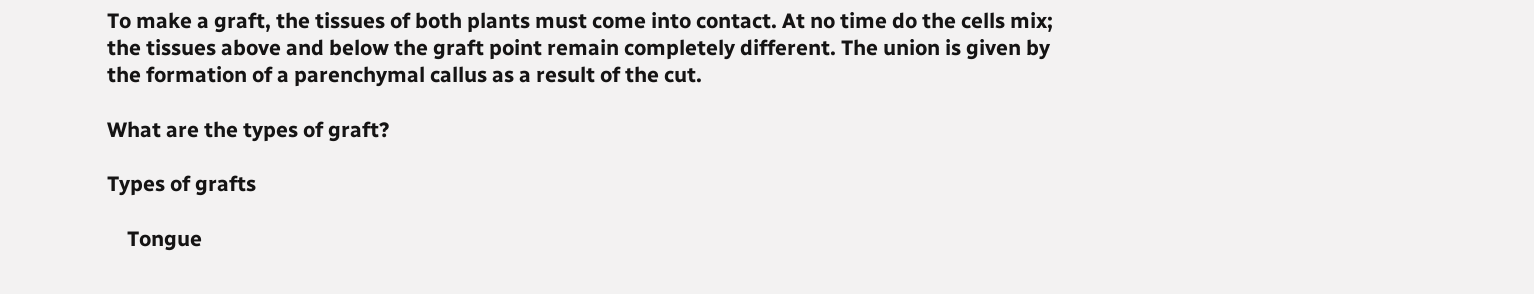To make a graft, the tissues of both plants must come into contact. At no time do the cells mix; the tissues above and below the graft point remain completely different. The union is given by the formation of a parenchymal callus as a result of the cut.

What are the types of graft?

Types of grafts

    Tongue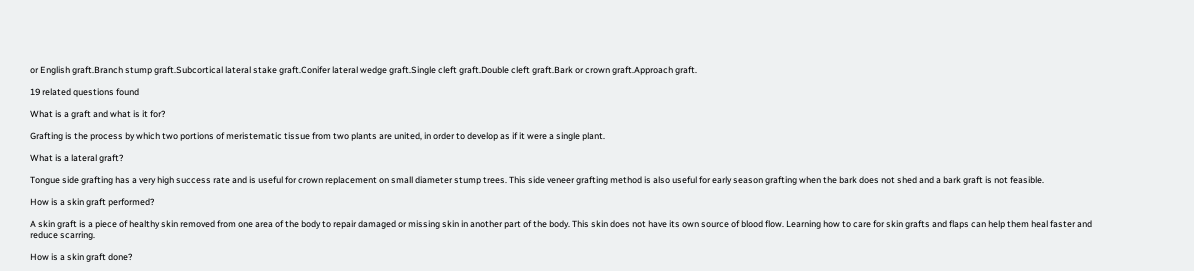or English graft.Branch stump graft.Subcortical lateral stake graft.Conifer lateral wedge graft.Single cleft graft.Double cleft graft.Bark or crown graft.Approach graft.

19 related questions found

What is a graft and what is it for?

Grafting is the process by which two portions of meristematic tissue from two plants are united, in order to develop as if it were a single plant.

What is a lateral graft?

Tongue side grafting has a very high success rate and is useful for crown replacement on small diameter stump trees. This side veneer grafting method is also useful for early season grafting when the bark does not shed and a bark graft is not feasible.

How is a skin graft performed?

A skin graft is a piece of healthy skin removed from one area of the body to repair damaged or missing skin in another part of the body. This skin does not have its own source of blood flow. Learning how to care for skin grafts and flaps can help them heal faster and reduce scarring.

How is a skin graft done?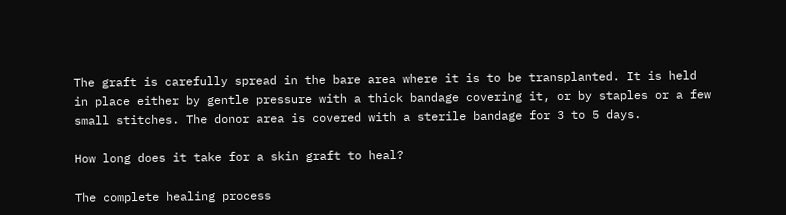The graft is carefully spread in the bare area where it is to be transplanted. It is held in place either by gentle pressure with a thick bandage covering it, or by staples or a few small stitches. The donor area is covered with a sterile bandage for 3 to 5 days.

How long does it take for a skin graft to heal?

The complete healing process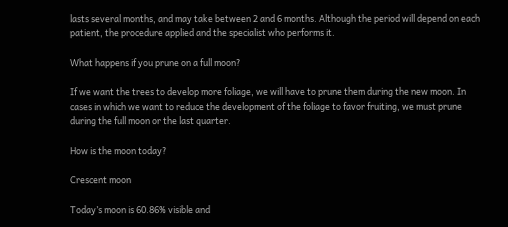lasts several months, and may take between 2 and 6 months. Although the period will depend on each patient, the procedure applied and the specialist who performs it.

What happens if you prune on a full moon?

If we want the trees to develop more foliage, we will have to prune them during the new moon. In cases in which we want to reduce the development of the foliage to favor fruiting, we must prune during the full moon or the last quarter.

How is the moon today?

Crescent moon

Today’s moon is 60.86% visible and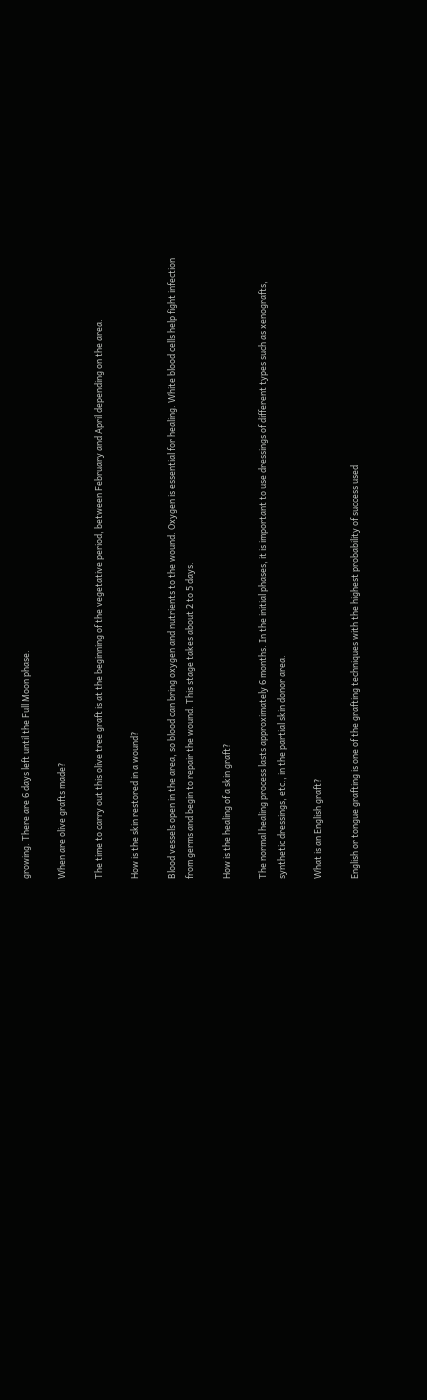growing. There are 6 days left until the Full Moon phase.

When are olive grafts made?

The time to carry out this olive tree graft is at the beginning of the vegetative period, between February and April depending on the area.

How is the skin restored in a wound?

Blood vessels open in the area, so blood can bring oxygen and nutrients to the wound. Oxygen is essential for healing. White blood cells help fight infection from germs and begin to repair the wound. This stage takes about 2 to 5 days.

How is the healing of a skin graft?

The normal healing process lasts approximately 6 months. In the initial phases, it is important to use dressings of different types such as xenografts, synthetic dressings, etc., in the partial skin donor area.

What is an English graft?

English or tongue grafting is one of the grafting techniques with the highest probability of success used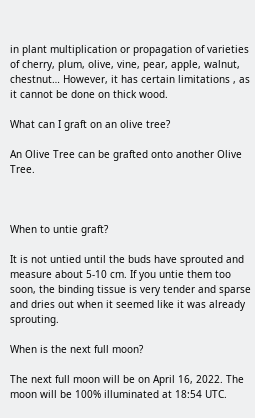in plant multiplication or propagation of varieties of cherry, plum, olive, vine, pear, apple, walnut, chestnut… However, it has certain limitations , as it cannot be done on thick wood.

What can I graft on an olive tree?

An Olive Tree can be grafted onto another Olive Tree.



When to untie graft?

It is not untied until the buds have sprouted and measure about 5-10 cm. If you untie them too soon, the binding tissue is very tender and sparse and dries out when it seemed like it was already sprouting.

When is the next full moon?

The next full moon will be on April 16, 2022. The moon will be 100% illuminated at 18:54 UTC.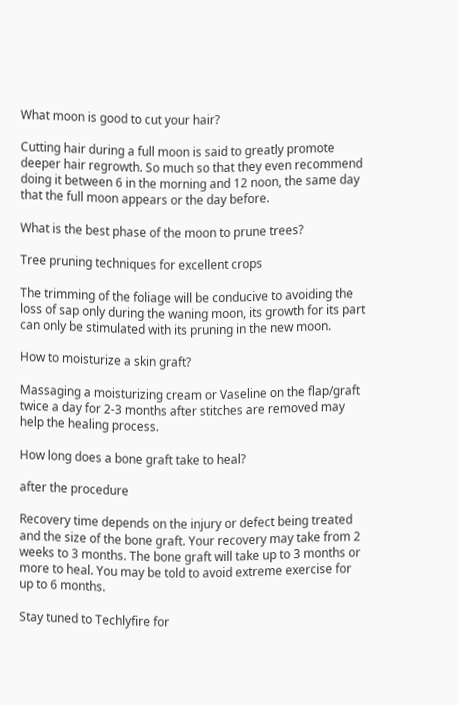What moon is good to cut your hair?

Cutting hair during a full moon is said to greatly promote deeper hair regrowth. So much so that they even recommend doing it between 6 in the morning and 12 noon, the same day that the full moon appears or the day before.

What is the best phase of the moon to prune trees?

Tree pruning techniques for excellent crops

The trimming of the foliage will be conducive to avoiding the loss of sap only during the waning moon, its growth for its part can only be stimulated with its pruning in the new moon.

How to moisturize a skin graft?

Massaging a moisturizing cream or Vaseline on the flap/graft twice a day for 2-3 months after stitches are removed may help the healing process.

How long does a bone graft take to heal?

after the procedure

Recovery time depends on the injury or defect being treated and the size of the bone graft. Your recovery may take from 2 weeks to 3 months. The bone graft will take up to 3 months or more to heal. You may be told to avoid extreme exercise for up to 6 months.

Stay tuned to Techlyfire for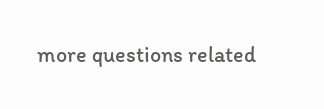more questions related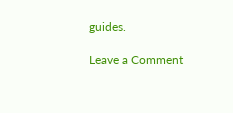guides.

Leave a Comment